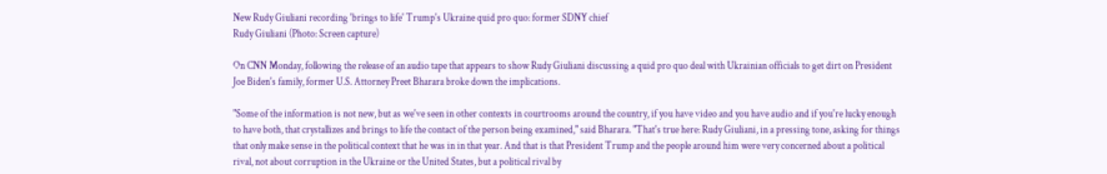New Rudy Giuliani recording 'brings to life' Trump's Ukraine quid pro quo: former SDNY chief
Rudy Giuliani (Photo: Screen capture)

On CNN Monday, following the release of an audio tape that appears to show Rudy Giuliani discussing a quid pro quo deal with Ukrainian officials to get dirt on President Joe Biden's family, former U.S. Attorney Preet Bharara broke down the implications.

"Some of the information is not new, but as we've seen in other contexts in courtrooms around the country, if you have video and you have audio and if you're lucky enough to have both, that crystallizes and brings to life the contact of the person being examined," said Bharara. "That's true here: Rudy Giuliani, in a pressing tone, asking for things that only make sense in the political context that he was in in that year. And that is that President Trump and the people around him were very concerned about a political rival, not about corruption in the Ukraine or the United States, but a political rival by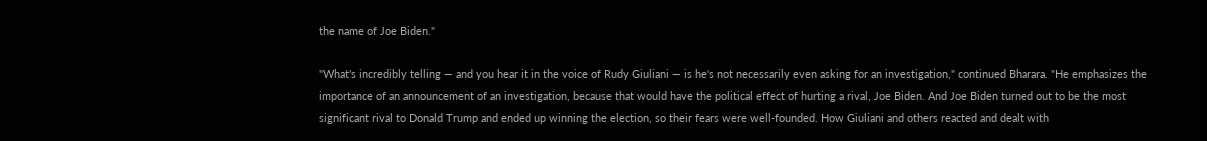the name of Joe Biden."

"What's incredibly telling — and you hear it in the voice of Rudy Giuliani — is he's not necessarily even asking for an investigation," continued Bharara. "He emphasizes the importance of an announcement of an investigation, because that would have the political effect of hurting a rival, Joe Biden. And Joe Biden turned out to be the most significant rival to Donald Trump and ended up winning the election, so their fears were well-founded. How Giuliani and others reacted and dealt with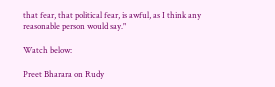that fear, that political fear, is awful, as I think any reasonable person would say."

Watch below:

Preet Bharara on Rudy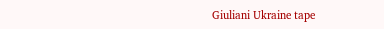Giuliani Ukraine tape